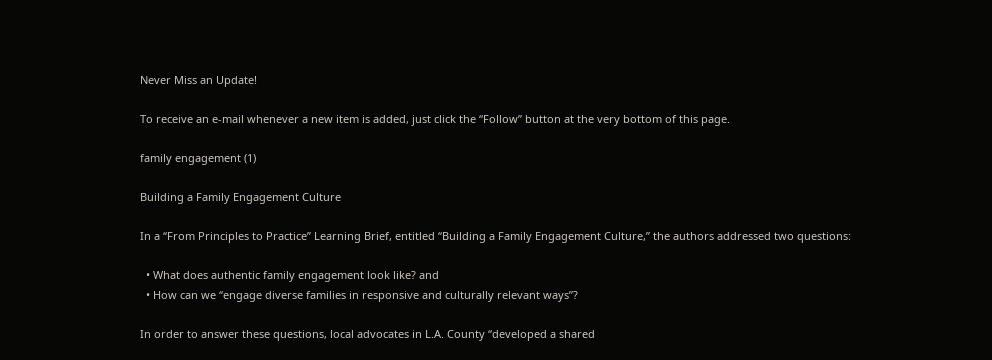Never Miss an Update!

To receive an e-mail whenever a new item is added, just click the “Follow” button at the very bottom of this page.

family engagement (1)

Building a Family Engagement Culture

In a “From Principles to Practice” Learning Brief, entitled “Building a Family Engagement Culture,” the authors addressed two questions:

  • What does authentic family engagement look like? and
  • How can we “engage diverse families in responsive and culturally relevant ways”?

In order to answer these questions, local advocates in L.A. County “developed a shared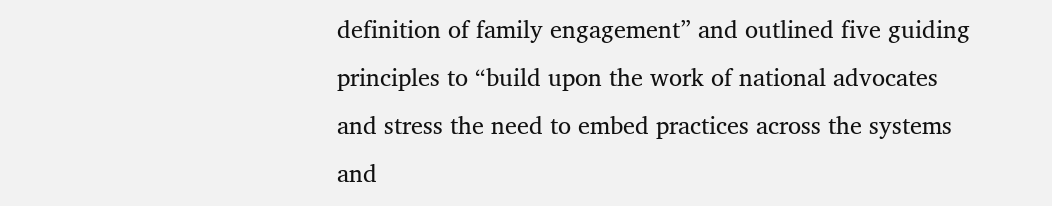definition of family engagement” and outlined five guiding principles to “build upon the work of national advocates and stress the need to embed practices across the systems and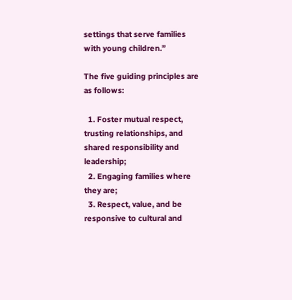settings that serve families with young children.”

The five guiding principles are as follows:

  1. Foster mutual respect, trusting relationships, and shared responsibility and leadership;
  2. Engaging families where they are;
  3. Respect, value, and be responsive to cultural and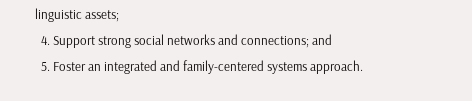linguistic assets;
  4. Support strong social networks and connections; and
  5. Foster an integrated and family-centered systems approach.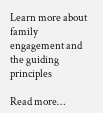Learn more about family engagement and the guiding principles

Read more…